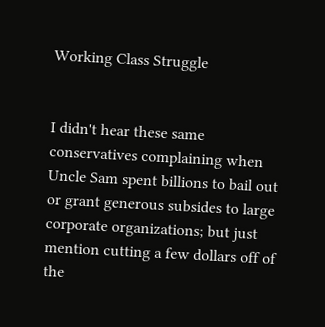Working Class Struggle


I didn't hear these same conservatives complaining when Uncle Sam spent billions to bail out or grant generous subsides to large corporate organizations; but just mention cutting a few dollars off of the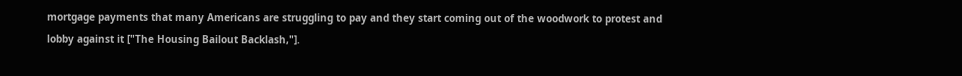mortgage payments that many Americans are struggling to pay and they start coming out of the woodwork to protest and lobby against it ["The Housing Bailout Backlash,"].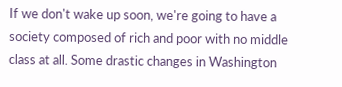If we don't wake up soon, we're going to have a society composed of rich and poor with no middle class at all. Some drastic changes in Washington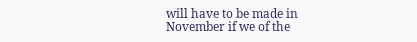will have to be made in November if we of the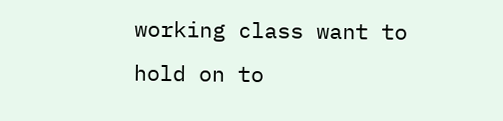working class want to hold on to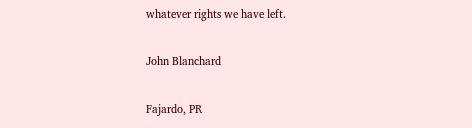whatever rights we have left.

John Blanchard

Fajardo, PR